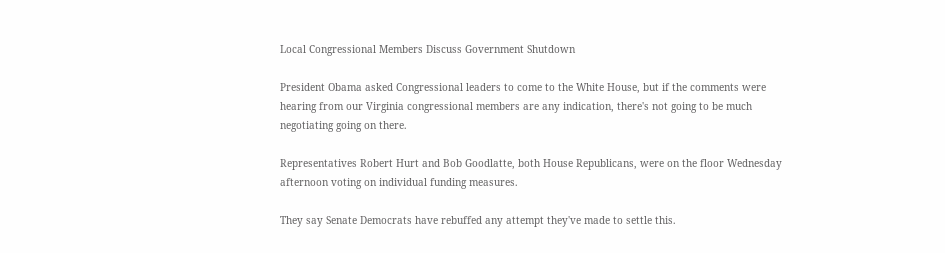Local Congressional Members Discuss Government Shutdown

President Obama asked Congressional leaders to come to the White House, but if the comments were hearing from our Virginia congressional members are any indication, there's not going to be much negotiating going on there.

Representatives Robert Hurt and Bob Goodlatte, both House Republicans, were on the floor Wednesday afternoon voting on individual funding measures.

They say Senate Democrats have rebuffed any attempt they've made to settle this.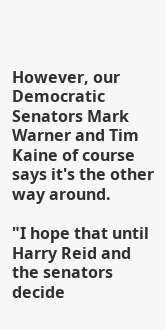However, our Democratic Senators Mark Warner and Tim Kaine of course says it's the other way around.

"I hope that until Harry Reid and the senators decide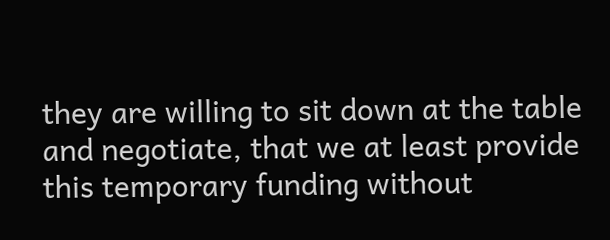they are willing to sit down at the table and negotiate, that we at least provide this temporary funding without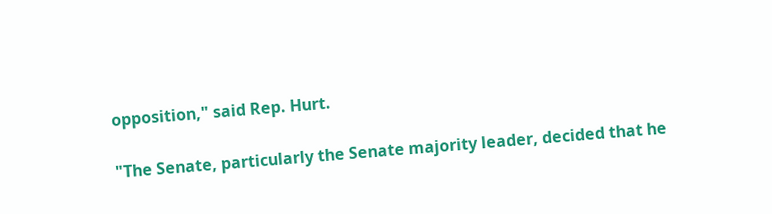opposition," said Rep. Hurt.

"The Senate, particularly the Senate majority leader, decided that he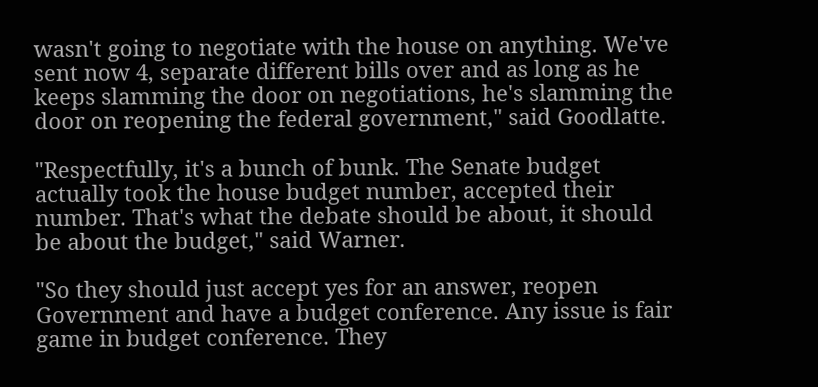wasn't going to negotiate with the house on anything. We've sent now 4, separate different bills over and as long as he keeps slamming the door on negotiations, he's slamming the door on reopening the federal government," said Goodlatte.

"Respectfully, it's a bunch of bunk. The Senate budget actually took the house budget number, accepted their number. That's what the debate should be about, it should be about the budget," said Warner.

"So they should just accept yes for an answer, reopen Government and have a budget conference. Any issue is fair game in budget conference. They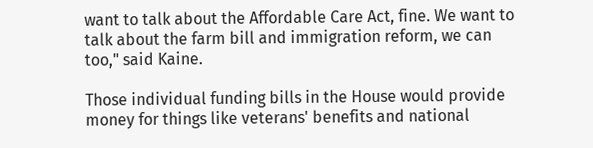want to talk about the Affordable Care Act, fine. We want to talk about the farm bill and immigration reform, we can too," said Kaine.

Those individual funding bills in the House would provide money for things like veterans' benefits and national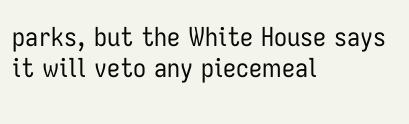parks, but the White House says it will veto any piecemeal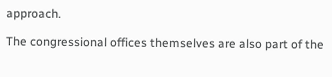approach.

The congressional offices themselves are also part of the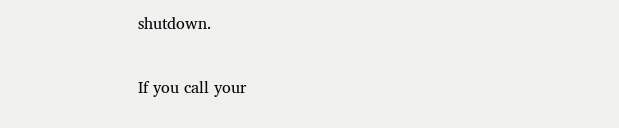shutdown.

If you call your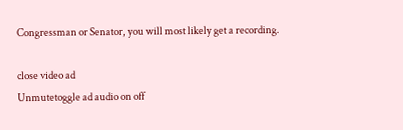Congressman or Senator, you will most likely get a recording.

close video ad
Unmutetoggle ad audio on off